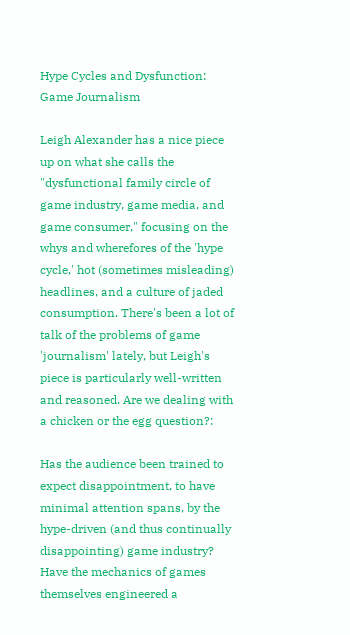Hype Cycles and Dysfunction: Game Journalism

Leigh Alexander has a nice piece up on what she calls the "dysfunctional family circle of game industry, game media, and game consumer," focusing on the whys and wherefores of the 'hype cycle,' hot (sometimes misleading) headlines, and a culture of jaded consumption. There's been a lot of talk of the problems of game 'journalism' lately, but Leigh's piece is particularly well-written and reasoned. Are we dealing with a chicken or the egg question?:

Has the audience been trained to expect disappointment, to have minimal attention spans, by the hype-driven (and thus continually disappointing) game industry? Have the mechanics of games themselves engineered a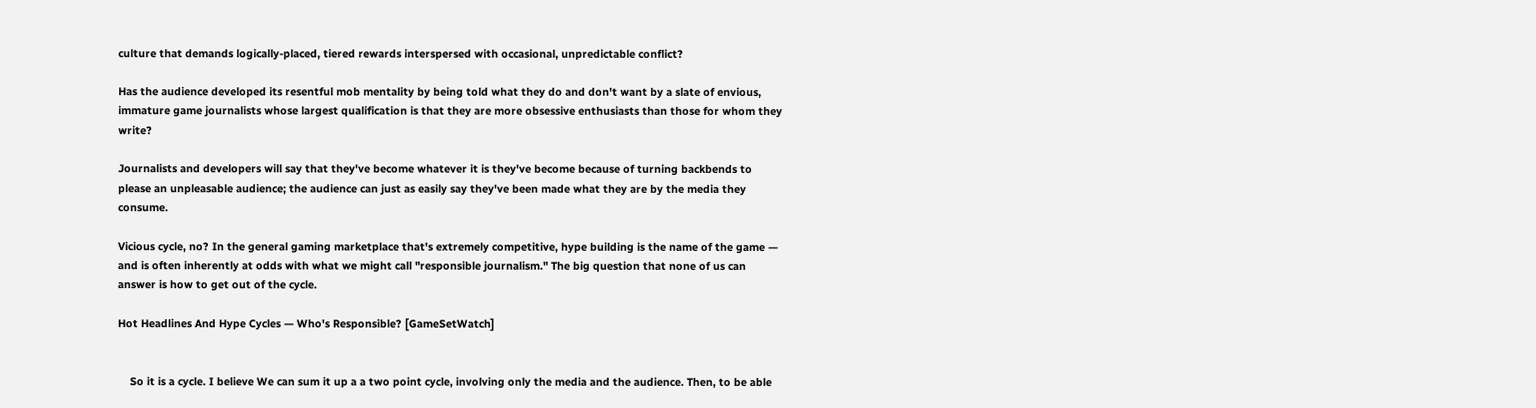culture that demands logically-placed, tiered rewards interspersed with occasional, unpredictable conflict?

Has the audience developed its resentful mob mentality by being told what they do and don't want by a slate of envious, immature game journalists whose largest qualification is that they are more obsessive enthusiasts than those for whom they write?

Journalists and developers will say that they've become whatever it is they've become because of turning backbends to please an unpleasable audience; the audience can just as easily say they've been made what they are by the media they consume.

Vicious cycle, no? In the general gaming marketplace that's extremely competitive, hype building is the name of the game — and is often inherently at odds with what we might call "responsible journalism." The big question that none of us can answer is how to get out of the cycle.

Hot Headlines And Hype Cycles — Who's Responsible? [GameSetWatch]


    So it is a cycle. I believe We can sum it up a a two point cycle, involving only the media and the audience. Then, to be able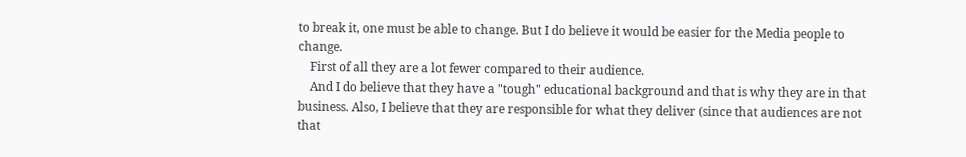to break it, one must be able to change. But I do believe it would be easier for the Media people to change.
    First of all they are a lot fewer compared to their audience.
    And I do believe that they have a "tough" educational background and that is why they are in that business. Also, I believe that they are responsible for what they deliver (since that audiences are not that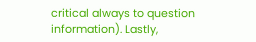critical always to question information). Lastly,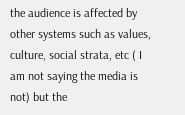the audience is affected by other systems such as values, culture, social strata, etc ( I am not saying the media is not) but the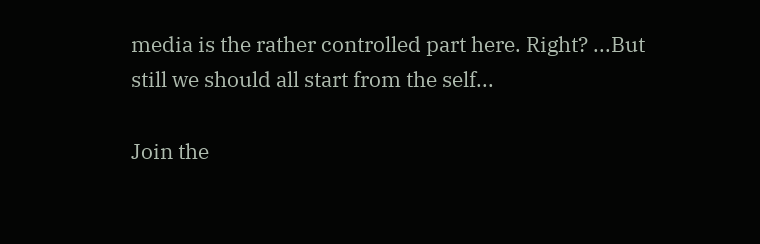media is the rather controlled part here. Right? ...But still we should all start from the self...

Join the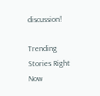discussion!

Trending Stories Right Now